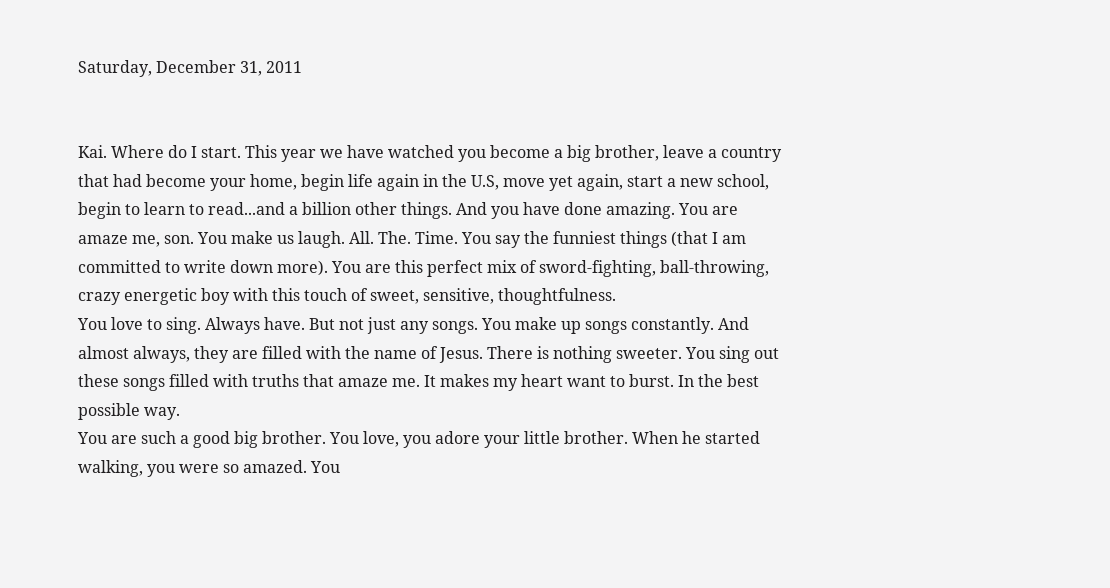Saturday, December 31, 2011


Kai. Where do I start. This year we have watched you become a big brother, leave a country that had become your home, begin life again in the U.S, move yet again, start a new school, begin to learn to read...and a billion other things. And you have done amazing. You are amaze me, son. You make us laugh. All. The. Time. You say the funniest things (that I am committed to write down more). You are this perfect mix of sword-fighting, ball-throwing, crazy energetic boy with this touch of sweet, sensitive, thoughtfulness.
You love to sing. Always have. But not just any songs. You make up songs constantly. And almost always, they are filled with the name of Jesus. There is nothing sweeter. You sing out these songs filled with truths that amaze me. It makes my heart want to burst. In the best possible way.
You are such a good big brother. You love, you adore your little brother. When he started walking, you were so amazed. You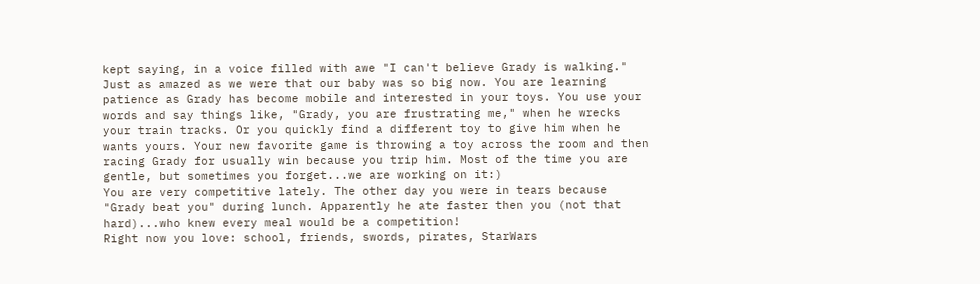kept saying, in a voice filled with awe "I can't believe Grady is walking." Just as amazed as we were that our baby was so big now. You are learning patience as Grady has become mobile and interested in your toys. You use your words and say things like, "Grady, you are frustrating me," when he wrecks your train tracks. Or you quickly find a different toy to give him when he wants yours. Your new favorite game is throwing a toy across the room and then racing Grady for usually win because you trip him. Most of the time you are gentle, but sometimes you forget...we are working on it:)
You are very competitive lately. The other day you were in tears because "Grady beat you" during lunch. Apparently he ate faster then you (not that hard)...who knew every meal would be a competition!
Right now you love: school, friends, swords, pirates, StarWars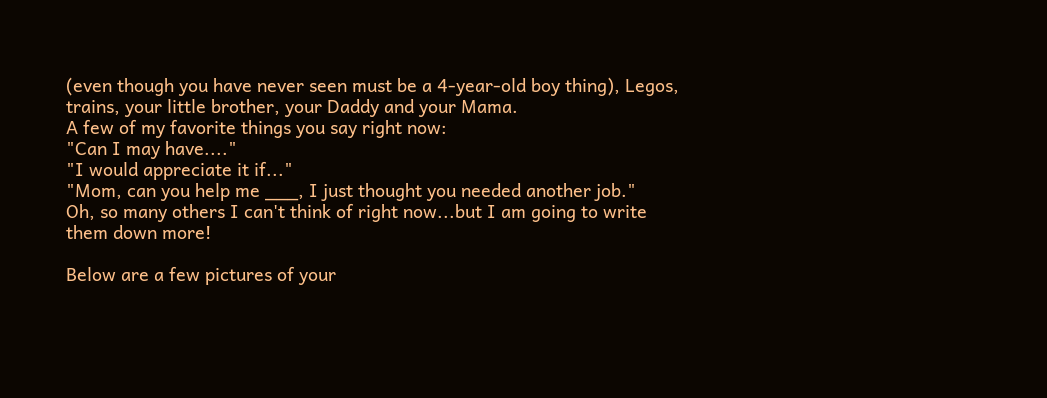(even though you have never seen must be a 4-year-old boy thing), Legos, trains, your little brother, your Daddy and your Mama.
A few of my favorite things you say right now:
"Can I may have...."
"I would appreciate it if..."
"Mom, can you help me ___, I just thought you needed another job."
Oh, so many others I can't think of right now...but I am going to write them down more!

Below are a few pictures of your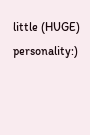little (HUGE) personality:)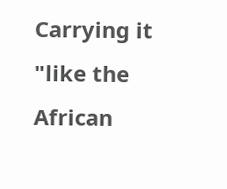Carrying it "like the African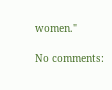women."

No comments: